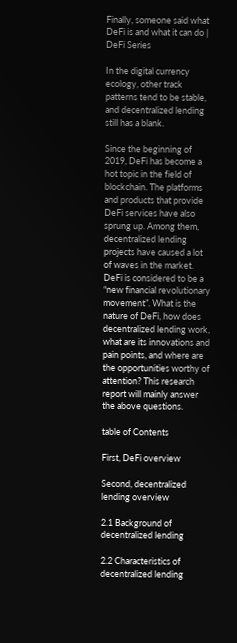Finally, someone said what DeFi is and what it can do | DeFi Series

In the digital currency ecology, other track patterns tend to be stable, and decentralized lending still has a blank.

Since the beginning of 2019, DeFi has become a hot topic in the field of blockchain. The platforms and products that provide DeFi services have also sprung up. Among them, decentralized lending projects have caused a lot of waves in the market. DeFi is considered to be a “new financial revolutionary movement”. What is the nature of DeFi, how does decentralized lending work, what are its innovations and pain points, and where are the opportunities worthy of attention? This research report will mainly answer the above questions.

table of Contents

First, DeFi overview

Second, decentralized lending overview

2.1 Background of decentralized lending

2.2 Characteristics of decentralized lending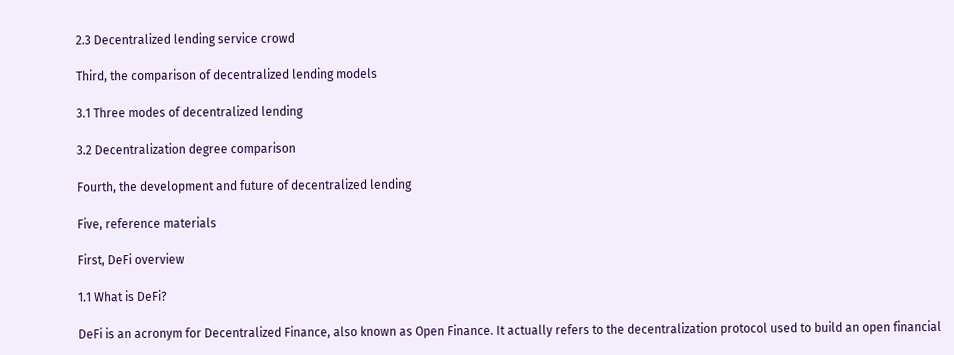2.3 Decentralized lending service crowd

Third, the comparison of decentralized lending models

3.1 Three modes of decentralized lending

3.2 Decentralization degree comparison

Fourth, the development and future of decentralized lending

Five, reference materials

First, DeFi overview

1.1 What is DeFi?

DeFi is an acronym for Decentralized Finance, also known as Open Finance. It actually refers to the decentralization protocol used to build an open financial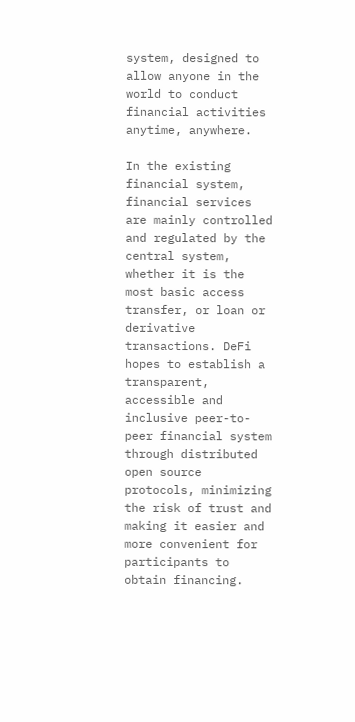system, designed to allow anyone in the world to conduct financial activities anytime, anywhere.

In the existing financial system, financial services are mainly controlled and regulated by the central system, whether it is the most basic access transfer, or loan or derivative transactions. DeFi hopes to establish a transparent, accessible and inclusive peer-to-peer financial system through distributed open source protocols, minimizing the risk of trust and making it easier and more convenient for participants to obtain financing.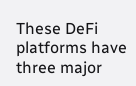These DeFi platforms have three major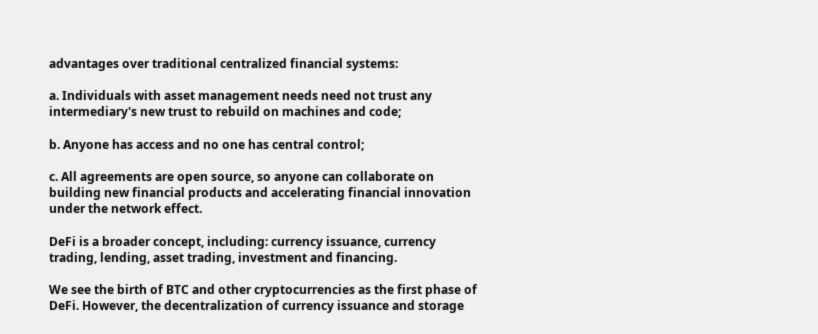advantages over traditional centralized financial systems:

a. Individuals with asset management needs need not trust any intermediary's new trust to rebuild on machines and code;

b. Anyone has access and no one has central control;

c. All agreements are open source, so anyone can collaborate on building new financial products and accelerating financial innovation under the network effect.

DeFi is a broader concept, including: currency issuance, currency trading, lending, asset trading, investment and financing.

We see the birth of BTC and other cryptocurrencies as the first phase of DeFi. However, the decentralization of currency issuance and storage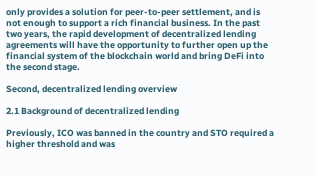only provides a solution for peer-to-peer settlement, and is not enough to support a rich financial business. In the past two years, the rapid development of decentralized lending agreements will have the opportunity to further open up the financial system of the blockchain world and bring DeFi into the second stage.

Second, decentralized lending overview

2.1 Background of decentralized lending

Previously, ICO was banned in the country and STO required a higher threshold and was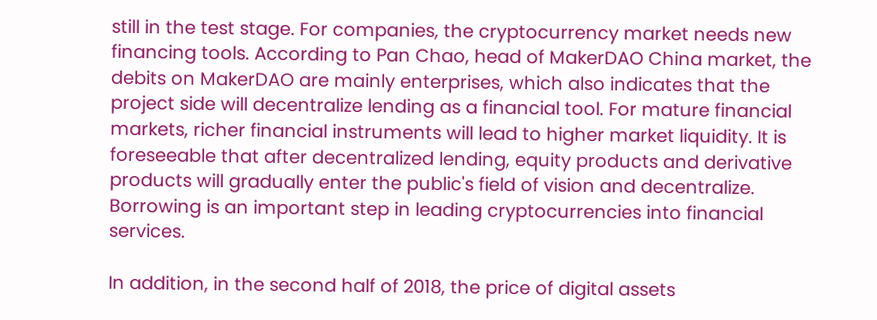still in the test stage. For companies, the cryptocurrency market needs new financing tools. According to Pan Chao, head of MakerDAO China market, the debits on MakerDAO are mainly enterprises, which also indicates that the project side will decentralize lending as a financial tool. For mature financial markets, richer financial instruments will lead to higher market liquidity. It is foreseeable that after decentralized lending, equity products and derivative products will gradually enter the public's field of vision and decentralize. Borrowing is an important step in leading cryptocurrencies into financial services.

In addition, in the second half of 2018, the price of digital assets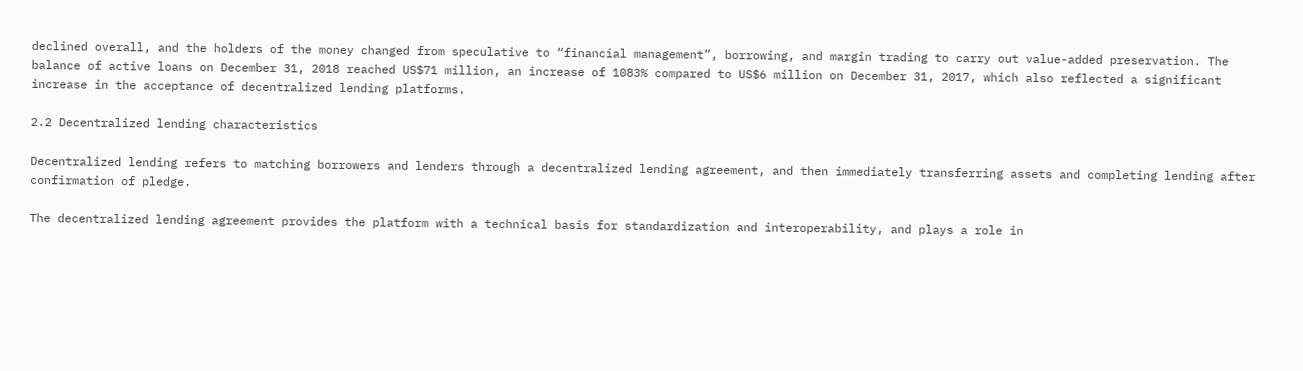declined overall, and the holders of the money changed from speculative to “financial management”, borrowing, and margin trading to carry out value-added preservation. The balance of active loans on December 31, 2018 reached US$71 million, an increase of 1083% compared to US$6 million on December 31, 2017, which also reflected a significant increase in the acceptance of decentralized lending platforms.

2.2 Decentralized lending characteristics

Decentralized lending refers to matching borrowers and lenders through a decentralized lending agreement, and then immediately transferring assets and completing lending after confirmation of pledge.

The decentralized lending agreement provides the platform with a technical basis for standardization and interoperability, and plays a role in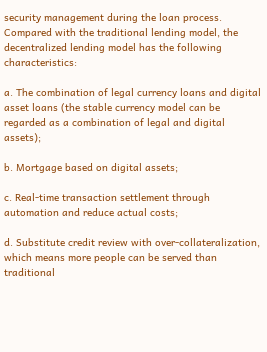security management during the loan process. Compared with the traditional lending model, the decentralized lending model has the following characteristics:

a. The combination of legal currency loans and digital asset loans (the stable currency model can be regarded as a combination of legal and digital assets);

b. Mortgage based on digital assets;

c. Real-time transaction settlement through automation and reduce actual costs;

d. Substitute credit review with over-collateralization, which means more people can be served than traditional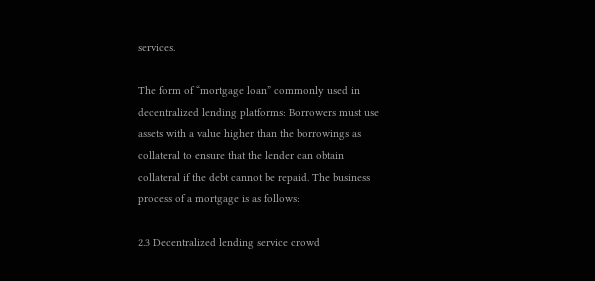services.

The form of “mortgage loan” commonly used in decentralized lending platforms: Borrowers must use assets with a value higher than the borrowings as collateral to ensure that the lender can obtain collateral if the debt cannot be repaid. The business process of a mortgage is as follows:

2.3 Decentralized lending service crowd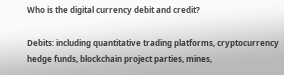Who is the digital currency debit and credit?

Debits: including quantitative trading platforms, cryptocurrency hedge funds, blockchain project parties, mines,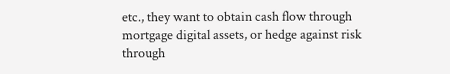etc., they want to obtain cash flow through mortgage digital assets, or hedge against risk through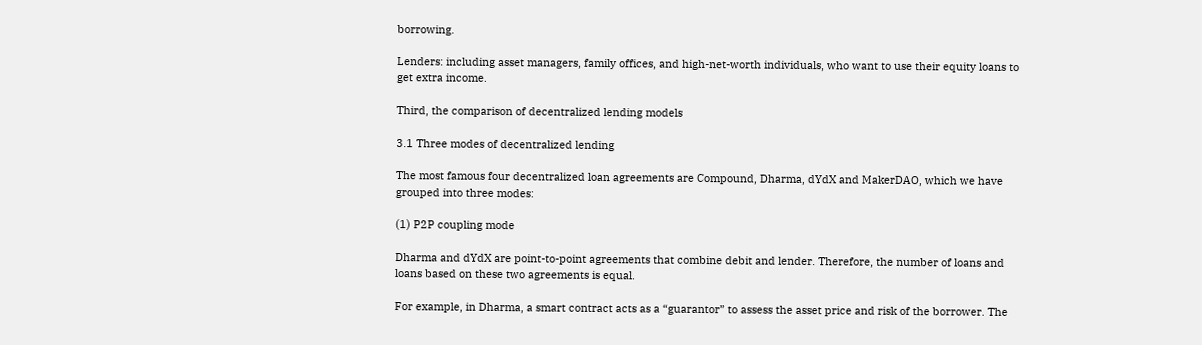borrowing.

Lenders: including asset managers, family offices, and high-net-worth individuals, who want to use their equity loans to get extra income.

Third, the comparison of decentralized lending models

3.1 Three modes of decentralized lending

The most famous four decentralized loan agreements are Compound, Dharma, dYdX and MakerDAO, which we have grouped into three modes:

(1) P2P coupling mode

Dharma and dYdX are point-to-point agreements that combine debit and lender. Therefore, the number of loans and loans based on these two agreements is equal.

For example, in Dharma, a smart contract acts as a “guarantor” to assess the asset price and risk of the borrower. The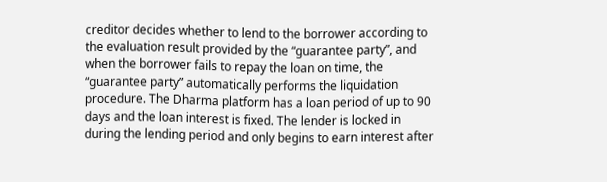creditor decides whether to lend to the borrower according to the evaluation result provided by the “guarantee party”, and when the borrower fails to repay the loan on time, the “guarantee party” automatically performs the liquidation procedure. The Dharma platform has a loan period of up to 90 days and the loan interest is fixed. The lender is locked in during the lending period and only begins to earn interest after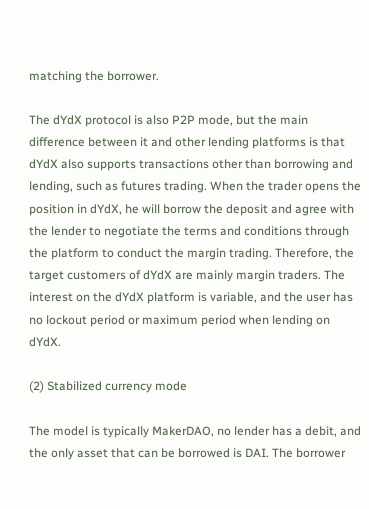matching the borrower.

The dYdX protocol is also P2P mode, but the main difference between it and other lending platforms is that dYdX also supports transactions other than borrowing and lending, such as futures trading. When the trader opens the position in dYdX, he will borrow the deposit and agree with the lender to negotiate the terms and conditions through the platform to conduct the margin trading. Therefore, the target customers of dYdX are mainly margin traders. The interest on the dYdX platform is variable, and the user has no lockout period or maximum period when lending on dYdX.

(2) Stabilized currency mode

The model is typically MakerDAO, no lender has a debit, and the only asset that can be borrowed is DAI. The borrower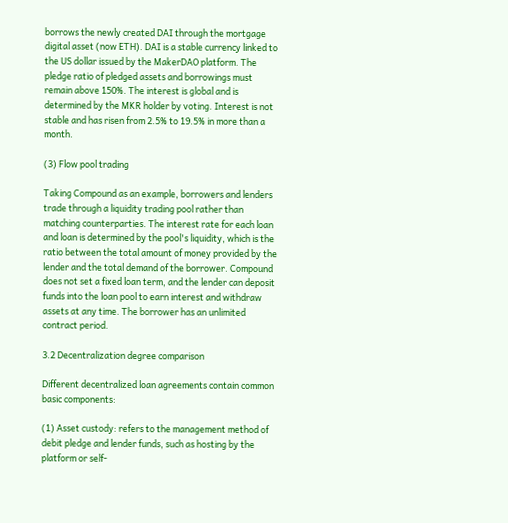borrows the newly created DAI through the mortgage digital asset (now ETH). DAI is a stable currency linked to the US dollar issued by the MakerDAO platform. The pledge ratio of pledged assets and borrowings must remain above 150%. The interest is global and is determined by the MKR holder by voting. Interest is not stable and has risen from 2.5% to 19.5% in more than a month.

(3) Flow pool trading

Taking Compound as an example, borrowers and lenders trade through a liquidity trading pool rather than matching counterparties. The interest rate for each loan and loan is determined by the pool's liquidity, which is the ratio between the total amount of money provided by the lender and the total demand of the borrower. Compound does not set a fixed loan term, and the lender can deposit funds into the loan pool to earn interest and withdraw assets at any time. The borrower has an unlimited contract period.

3.2 Decentralization degree comparison

Different decentralized loan agreements contain common basic components:

(1) Asset custody: refers to the management method of debit pledge and lender funds, such as hosting by the platform or self-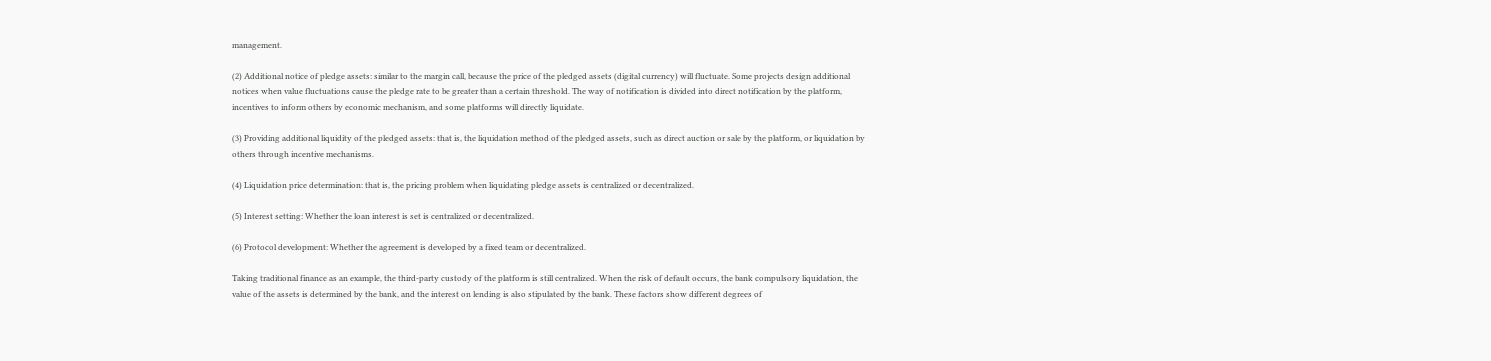management.

(2) Additional notice of pledge assets: similar to the margin call, because the price of the pledged assets (digital currency) will fluctuate. Some projects design additional notices when value fluctuations cause the pledge rate to be greater than a certain threshold. The way of notification is divided into direct notification by the platform, incentives to inform others by economic mechanism, and some platforms will directly liquidate.

(3) Providing additional liquidity of the pledged assets: that is, the liquidation method of the pledged assets, such as direct auction or sale by the platform, or liquidation by others through incentive mechanisms.

(4) Liquidation price determination: that is, the pricing problem when liquidating pledge assets is centralized or decentralized.

(5) Interest setting: Whether the loan interest is set is centralized or decentralized.

(6) Protocol development: Whether the agreement is developed by a fixed team or decentralized.

Taking traditional finance as an example, the third-party custody of the platform is still centralized. When the risk of default occurs, the bank compulsory liquidation, the value of the assets is determined by the bank, and the interest on lending is also stipulated by the bank. These factors show different degrees of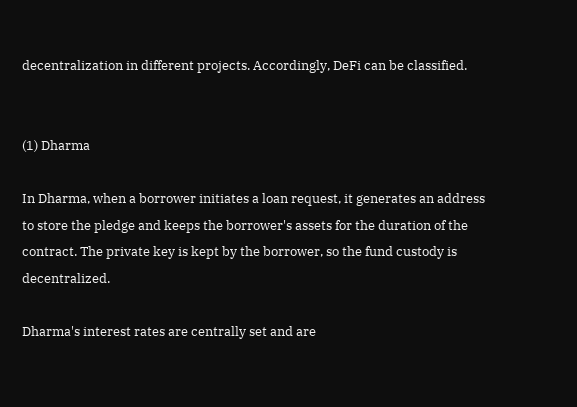decentralization in different projects. Accordingly, DeFi can be classified.


(1) Dharma

In Dharma, when a borrower initiates a loan request, it generates an address to store the pledge and keeps the borrower's assets for the duration of the contract. The private key is kept by the borrower, so the fund custody is decentralized.

Dharma's interest rates are centrally set and are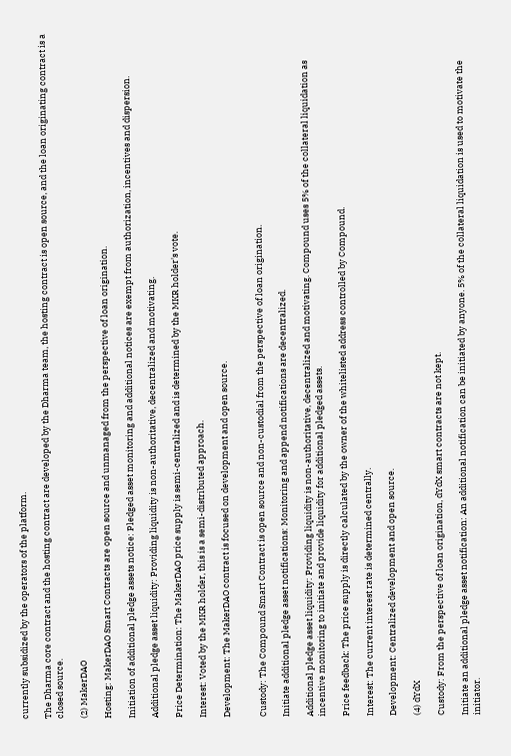currently subsidized by the operators of the platform.

The Dharma core contract and the hosting contract are developed by the Dharma team, the hosting contract is open source, and the loan originating contract is a closed source.

(2) MakerDAO

Hosting: MakerDAO Smart Contracts are open source and unmanaged from the perspective of loan origination.

Initiation of additional pledge assets notice: Pledged asset monitoring and additional notices are exempt from authorization, incentives and dispersion.

Additional pledge asset liquidity: Providing liquidity is non-authoritative, decentralized and motivating.

Price Determination: The MakerDAO price supply is semi-centralized and is determined by the MKR holder's vote.

Interest: Voted by the MKR holder, this is a semi-distributed approach.

Development: The MakerDAO contract is focused on development and open source.


Custody: The Compound Smart Contract is open source and non-custodial from the perspective of loan origination.

Initiate additional pledge asset notifications: Monitoring and append notifications are decentralized.

Additional pledge asset liquidity: Providing liquidity is non-authoritative, decentralized and motivating. Compound uses 5% of the collateral liquidation as incentive monitoring to initiate and provide liquidity for additional pledged assets.

Price feedback: The price supply is directly calculated by the owner of the whitelisted address controlled by Compound.

Interest: The current interest rate is determined centrally.

Development: Centralized development and open source.

(4) dYdX

Custody: From the perspective of loan origination, dYdX smart contracts are not kept.

Initiate an additional pledge asset notification: An additional notification can be initiated by anyone. 5% of the collateral liquidation is used to motivate the initiator.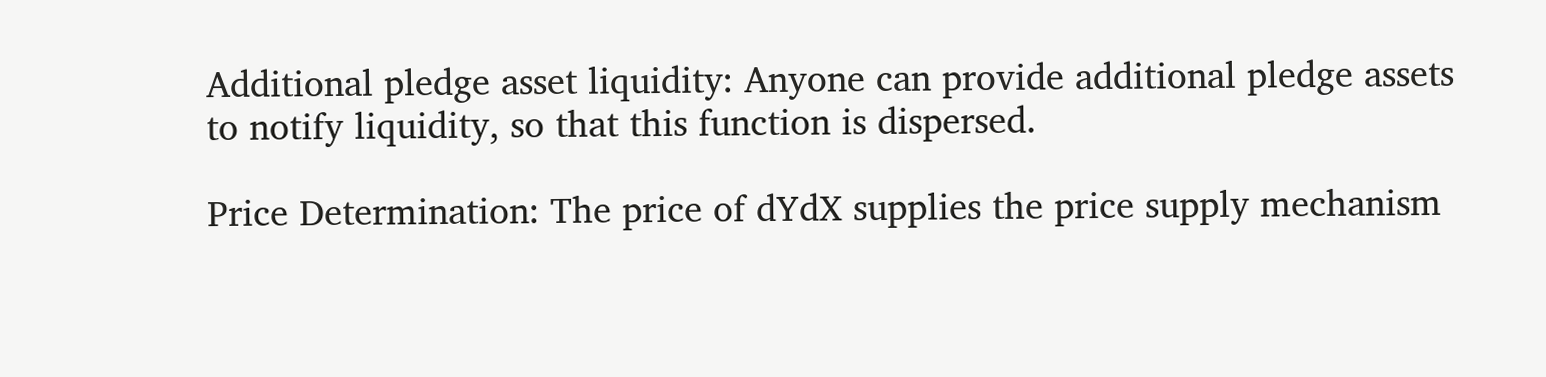Additional pledge asset liquidity: Anyone can provide additional pledge assets to notify liquidity, so that this function is dispersed.

Price Determination: The price of dYdX supplies the price supply mechanism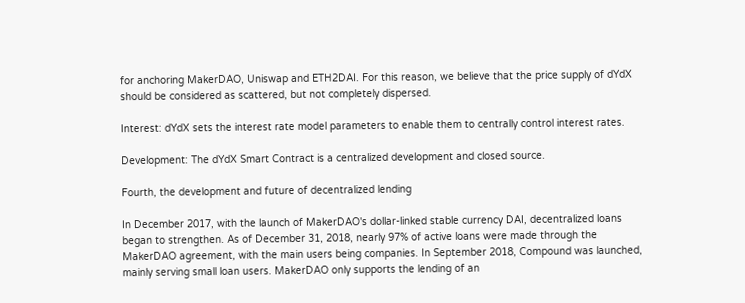for anchoring MakerDAO, Uniswap and ETH2DAI. For this reason, we believe that the price supply of dYdX should be considered as scattered, but not completely dispersed.

Interest: dYdX sets the interest rate model parameters to enable them to centrally control interest rates.

Development: The dYdX Smart Contract is a centralized development and closed source.

Fourth, the development and future of decentralized lending

In December 2017, with the launch of MakerDAO's dollar-linked stable currency DAI, decentralized loans began to strengthen. As of December 31, 2018, nearly 97% of active loans were made through the MakerDAO agreement, with the main users being companies. In September 2018, Compound was launched, mainly serving small loan users. MakerDAO only supports the lending of an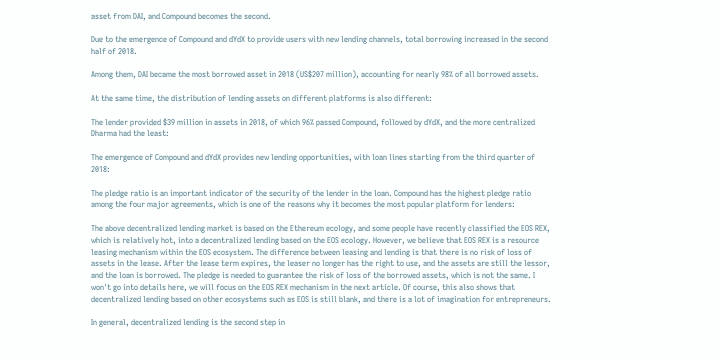asset from DAI, and Compound becomes the second.

Due to the emergence of Compound and dYdX to provide users with new lending channels, total borrowing increased in the second half of 2018.

Among them, DAI became the most borrowed asset in 2018 (US$207 million), accounting for nearly 98% of all borrowed assets.

At the same time, the distribution of lending assets on different platforms is also different:

The lender provided $39 million in assets in 2018, of which 96% passed Compound, followed by dYdX, and the more centralized Dharma had the least:

The emergence of Compound and dYdX provides new lending opportunities, with loan lines starting from the third quarter of 2018:

The pledge ratio is an important indicator of the security of the lender in the loan. Compound has the highest pledge ratio among the four major agreements, which is one of the reasons why it becomes the most popular platform for lenders:

The above decentralized lending market is based on the Ethereum ecology, and some people have recently classified the EOS REX, which is relatively hot, into a decentralized lending based on the EOS ecology. However, we believe that EOS REX is a resource leasing mechanism within the EOS ecosystem. The difference between leasing and lending is that there is no risk of loss of assets in the lease. After the lease term expires, the leaser no longer has the right to use, and the assets are still the lessor, and the loan is borrowed. The pledge is needed to guarantee the risk of loss of the borrowed assets, which is not the same. I won't go into details here, we will focus on the EOS REX mechanism in the next article. Of course, this also shows that decentralized lending based on other ecosystems such as EOS is still blank, and there is a lot of imagination for entrepreneurs.

In general, decentralized lending is the second step in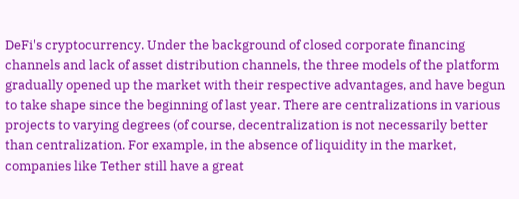DeFi's cryptocurrency. Under the background of closed corporate financing channels and lack of asset distribution channels, the three models of the platform gradually opened up the market with their respective advantages, and have begun to take shape since the beginning of last year. There are centralizations in various projects to varying degrees (of course, decentralization is not necessarily better than centralization. For example, in the absence of liquidity in the market, companies like Tether still have a great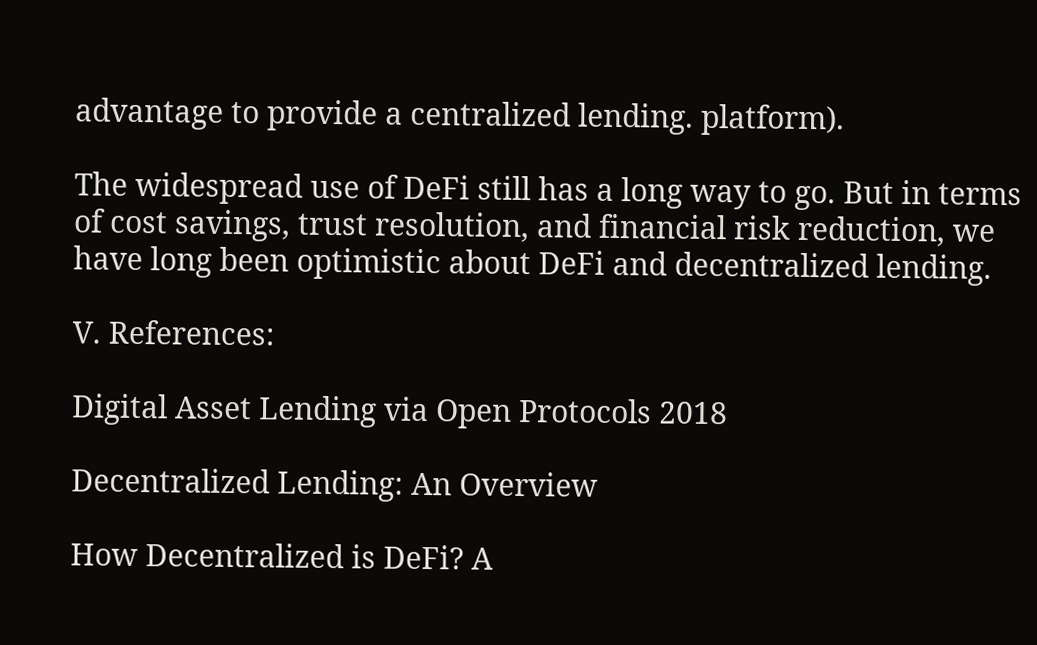advantage to provide a centralized lending. platform).

The widespread use of DeFi still has a long way to go. But in terms of cost savings, trust resolution, and financial risk reduction, we have long been optimistic about DeFi and decentralized lending.

V. References:

Digital Asset Lending via Open Protocols 2018

Decentralized Lending: An Overview

How Decentralized is DeFi? A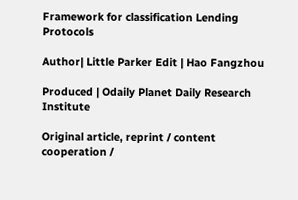Framework for classification Lending Protocols

Author| Little Parker Edit | Hao Fangzhou

Produced | Odaily Planet Daily Research Institute

Original article, reprint / content cooperation /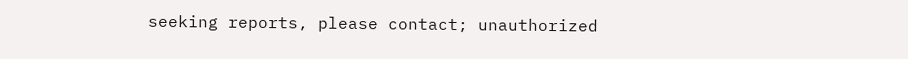seeking reports, please contact; unauthorized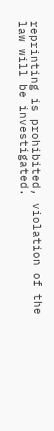reprinting is prohibited, violation of the law will be investigated.